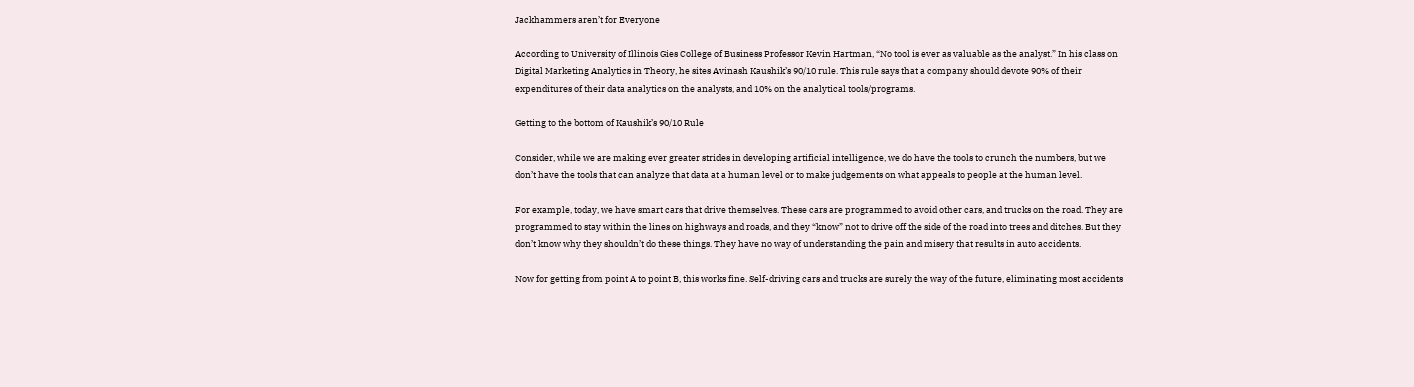Jackhammers aren’t for Everyone

According to University of Illinois Gies College of Business Professor Kevin Hartman, “No tool is ever as valuable as the analyst.” In his class on Digital Marketing Analytics in Theory, he sites Avinash Kaushik’s 90/10 rule. This rule says that a company should devote 90% of their expenditures of their data analytics on the analysts, and 10% on the analytical tools/programs.

Getting to the bottom of Kaushik’s 90/10 Rule

Consider, while we are making ever greater strides in developing artificial intelligence, we do have the tools to crunch the numbers, but we don’t have the tools that can analyze that data at a human level or to make judgements on what appeals to people at the human level.

For example, today, we have smart cars that drive themselves. These cars are programmed to avoid other cars, and trucks on the road. They are programmed to stay within the lines on highways and roads, and they “know” not to drive off the side of the road into trees and ditches. But they don’t know why they shouldn’t do these things. They have no way of understanding the pain and misery that results in auto accidents.

Now for getting from point A to point B, this works fine. Self-driving cars and trucks are surely the way of the future, eliminating most accidents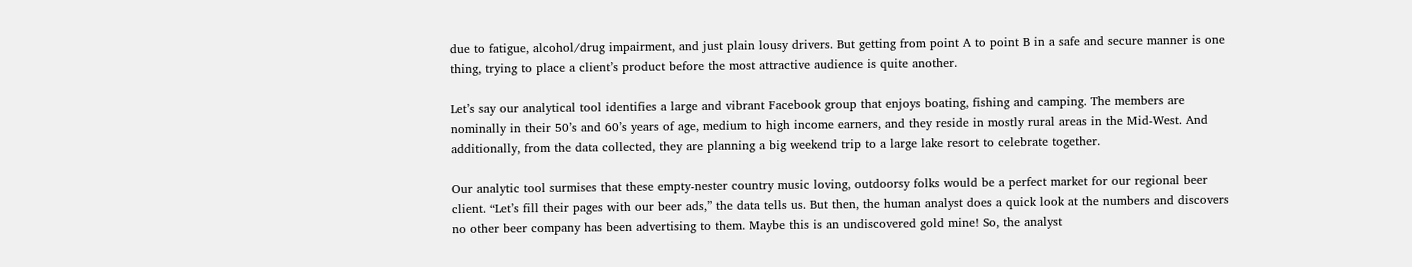due to fatigue, alcohol/drug impairment, and just plain lousy drivers. But getting from point A to point B in a safe and secure manner is one thing, trying to place a client’s product before the most attractive audience is quite another.

Let’s say our analytical tool identifies a large and vibrant Facebook group that enjoys boating, fishing and camping. The members are nominally in their 50’s and 60’s years of age, medium to high income earners, and they reside in mostly rural areas in the Mid-West. And additionally, from the data collected, they are planning a big weekend trip to a large lake resort to celebrate together.

Our analytic tool surmises that these empty-nester country music loving, outdoorsy folks would be a perfect market for our regional beer client. “Let’s fill their pages with our beer ads,” the data tells us. But then, the human analyst does a quick look at the numbers and discovers no other beer company has been advertising to them. Maybe this is an undiscovered gold mine! So, the analyst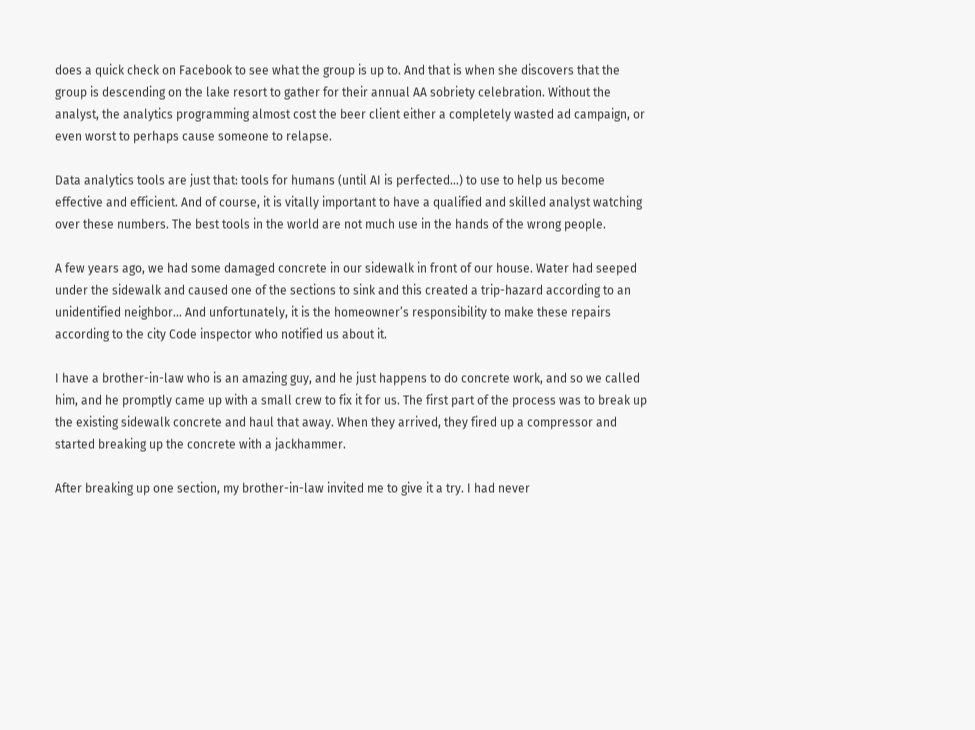does a quick check on Facebook to see what the group is up to. And that is when she discovers that the group is descending on the lake resort to gather for their annual AA sobriety celebration. Without the analyst, the analytics programming almost cost the beer client either a completely wasted ad campaign, or even worst to perhaps cause someone to relapse.

Data analytics tools are just that: tools for humans (until AI is perfected…) to use to help us become effective and efficient. And of course, it is vitally important to have a qualified and skilled analyst watching over these numbers. The best tools in the world are not much use in the hands of the wrong people.

A few years ago, we had some damaged concrete in our sidewalk in front of our house. Water had seeped under the sidewalk and caused one of the sections to sink and this created a trip-hazard according to an unidentified neighbor… And unfortunately, it is the homeowner’s responsibility to make these repairs according to the city Code inspector who notified us about it.

I have a brother-in-law who is an amazing guy, and he just happens to do concrete work, and so we called him, and he promptly came up with a small crew to fix it for us. The first part of the process was to break up the existing sidewalk concrete and haul that away. When they arrived, they fired up a compressor and started breaking up the concrete with a jackhammer.

After breaking up one section, my brother-in-law invited me to give it a try. I had never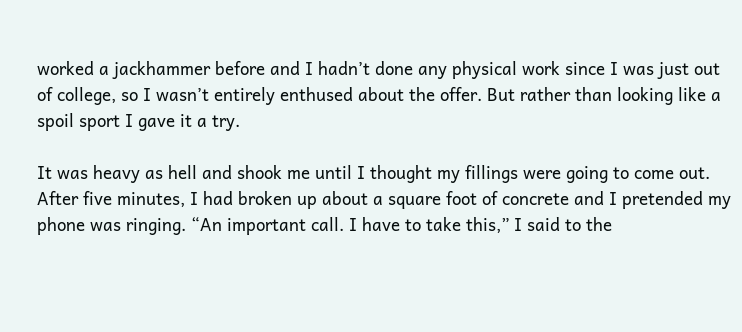worked a jackhammer before and I hadn’t done any physical work since I was just out of college, so I wasn’t entirely enthused about the offer. But rather than looking like a spoil sport I gave it a try.

It was heavy as hell and shook me until I thought my fillings were going to come out. After five minutes, I had broken up about a square foot of concrete and I pretended my phone was ringing. “An important call. I have to take this,” I said to the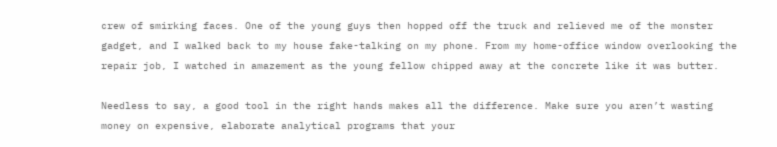crew of smirking faces. One of the young guys then hopped off the truck and relieved me of the monster gadget, and I walked back to my house fake-talking on my phone. From my home-office window overlooking the repair job, I watched in amazement as the young fellow chipped away at the concrete like it was butter.

Needless to say, a good tool in the right hands makes all the difference. Make sure you aren’t wasting money on expensive, elaborate analytical programs that your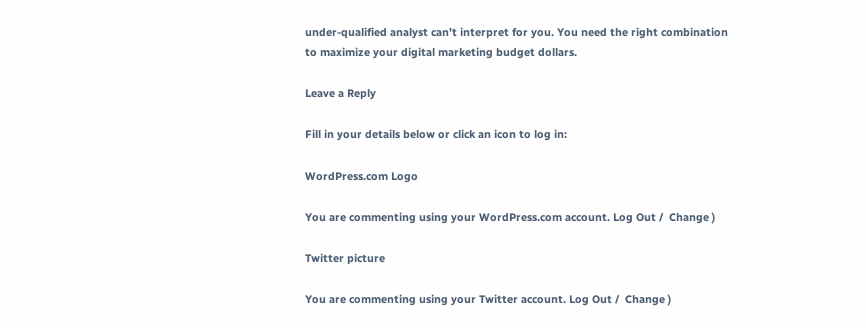under-qualified analyst can’t interpret for you. You need the right combination to maximize your digital marketing budget dollars.

Leave a Reply

Fill in your details below or click an icon to log in:

WordPress.com Logo

You are commenting using your WordPress.com account. Log Out /  Change )

Twitter picture

You are commenting using your Twitter account. Log Out /  Change )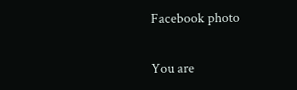Facebook photo

You are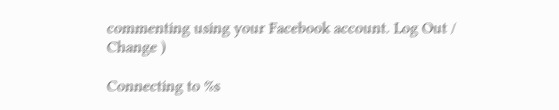commenting using your Facebook account. Log Out /  Change )

Connecting to %s